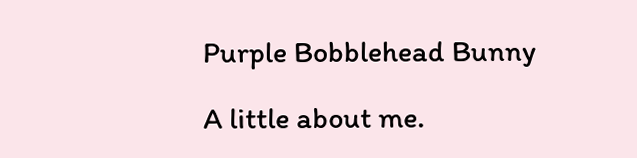Purple Bobblehead Bunny

A little about me.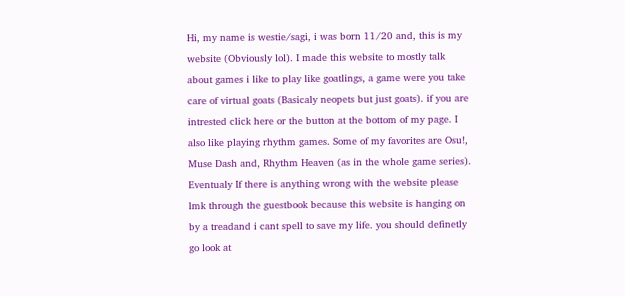Hi, my name is westie/sagi, i was born 11/20 and, this is my website (Obviously lol). I made this website to mostly talk about games i like to play like goatlings, a game were you take care of virtual goats (Basicaly neopets but just goats). if you are intrested click here or the button at the bottom of my page. I also like playing rhythm games. Some of my favorites are Osu!, Muse Dash and, Rhythm Heaven (as in the whole game series). Eventualy If there is anything wrong with the website please lmk through the guestbook because this website is hanging on by a treadand i cant spell to save my life. you should definetly go look at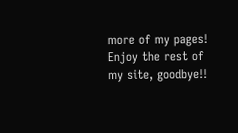more of my pages! Enjoy the rest of my site, goodbye!!